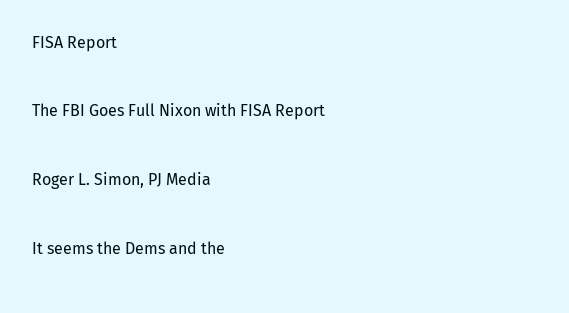FISA Report

The FBI Goes Full Nixon with FISA Report

Roger L. Simon, PJ Media

It seems the Dems and the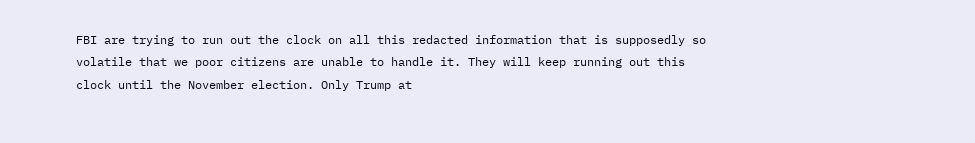FBI are trying to run out the clock on all this redacted information that is supposedly so volatile that we poor citizens are unable to handle it. They will keep running out this clock until the November election. Only Trump at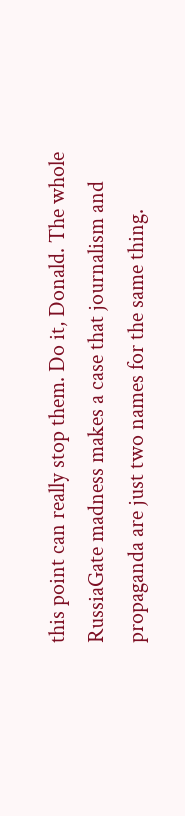this point can really stop them. Do it, Donald. The whole RussiaGate madness makes a case that journalism and propaganda are just two names for the same thing.